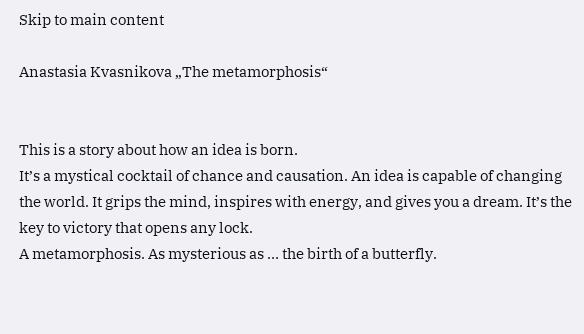Skip to main content

Anastasia Kvasnikova „The metamorphosis“


This is a story about how an idea is born.
It’s a mystical cocktail of chance and causation. An idea is capable of changing the world. It grips the mind, inspires with energy, and gives you a dream. It’s the key to victory that opens any lock.
A metamorphosis. As mysterious as … the birth of a butterfly.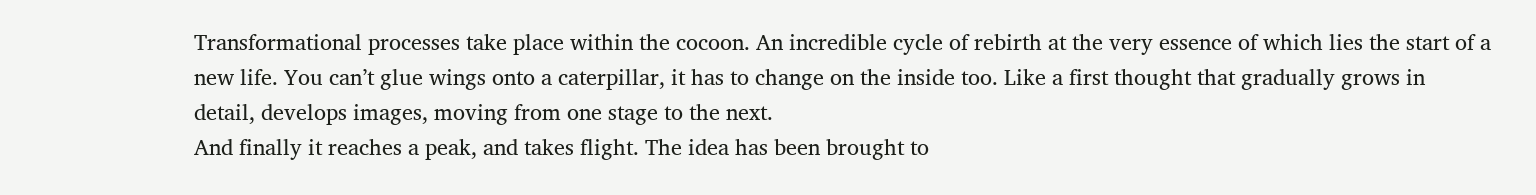Transformational processes take place within the cocoon. An incredible cycle of rebirth at the very essence of which lies the start of a new life. You can’t glue wings onto a caterpillar, it has to change on the inside too. Like a first thought that gradually grows in detail, develops images, moving from one stage to the next.
And finally it reaches a peak, and takes flight. The idea has been brought to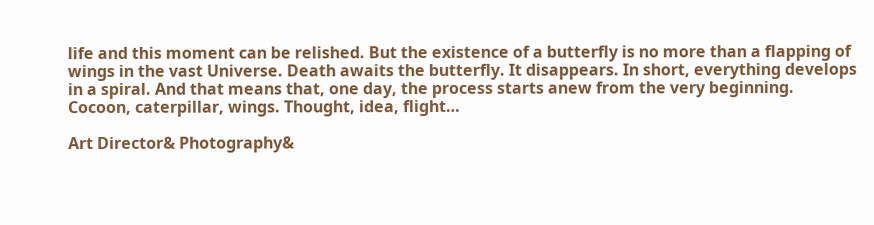life and this moment can be relished. But the existence of a butterfly is no more than a flapping of wings in the vast Universe. Death awaits the butterfly. It disappears. In short, everything develops in a spiral. And that means that, one day, the process starts anew from the very beginning.
Cocoon, caterpillar, wings. Thought, idea, flight…

Art Director& Photography&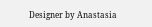Designer by Anastasia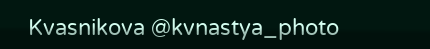Kvasnikova @kvnastya_photo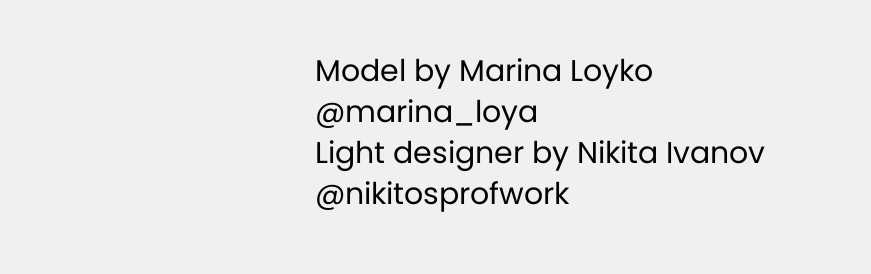Model by Marina Loyko @marina_loya
Light designer by Nikita Ivanov @nikitosprofwork